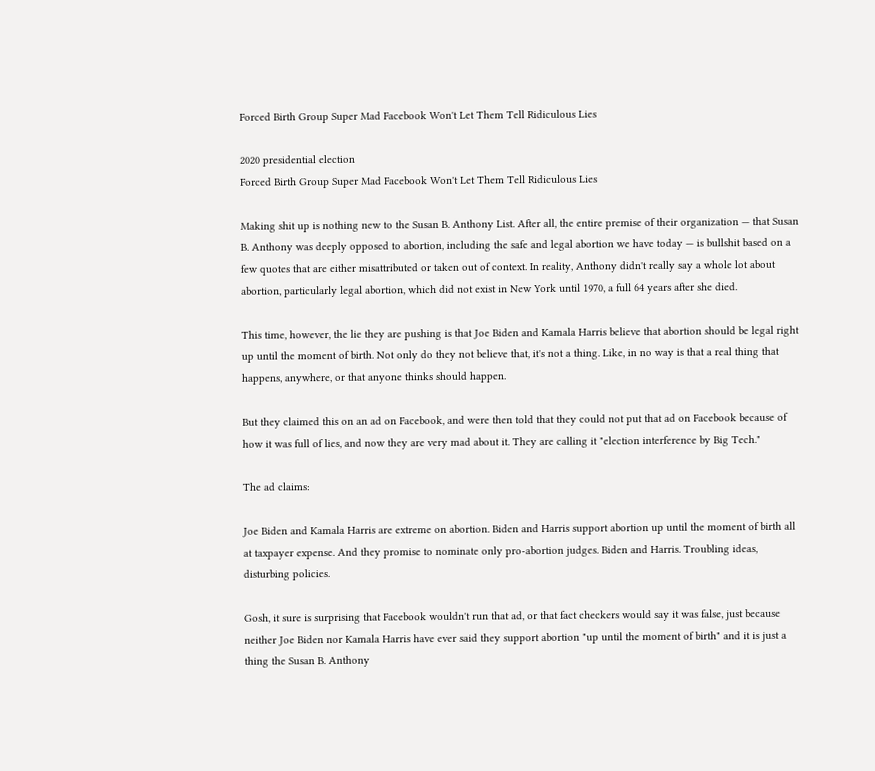Forced Birth Group Super Mad Facebook Won't Let Them Tell Ridiculous Lies

2020 presidential election
Forced Birth Group Super Mad Facebook Won't Let Them Tell Ridiculous Lies

Making shit up is nothing new to the Susan B. Anthony List. After all, the entire premise of their organization — that Susan B. Anthony was deeply opposed to abortion, including the safe and legal abortion we have today — is bullshit based on a few quotes that are either misattributed or taken out of context. In reality, Anthony didn't really say a whole lot about abortion, particularly legal abortion, which did not exist in New York until 1970, a full 64 years after she died.

This time, however, the lie they are pushing is that Joe Biden and Kamala Harris believe that abortion should be legal right up until the moment of birth. Not only do they not believe that, it's not a thing. Like, in no way is that a real thing that happens, anywhere, or that anyone thinks should happen.

But they claimed this on an ad on Facebook, and were then told that they could not put that ad on Facebook because of how it was full of lies, and now they are very mad about it. They are calling it "election interference by Big Tech."

The ad claims:

Joe Biden and Kamala Harris are extreme on abortion. Biden and Harris support abortion up until the moment of birth all at taxpayer expense. And they promise to nominate only pro-abortion judges. Biden and Harris. Troubling ideas, disturbing policies.

Gosh, it sure is surprising that Facebook wouldn't run that ad, or that fact checkers would say it was false, just because neither Joe Biden nor Kamala Harris have ever said they support abortion "up until the moment of birth" and it is just a thing the Susan B. Anthony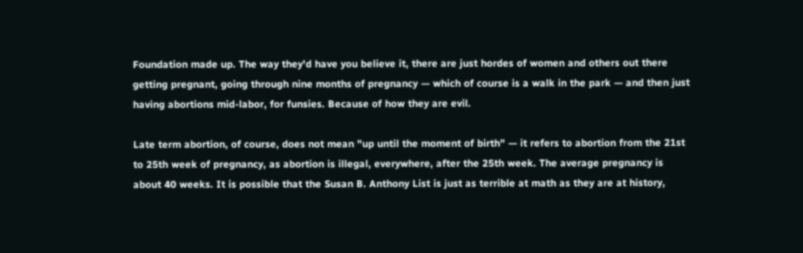Foundation made up. The way they'd have you believe it, there are just hordes of women and others out there getting pregnant, going through nine months of pregnancy — which of course is a walk in the park — and then just having abortions mid-labor, for funsies. Because of how they are evil.

Late term abortion, of course, does not mean "up until the moment of birth" — it refers to abortion from the 21st to 25th week of pregnancy, as abortion is illegal, everywhere, after the 25th week. The average pregnancy is about 40 weeks. It is possible that the Susan B. Anthony List is just as terrible at math as they are at history,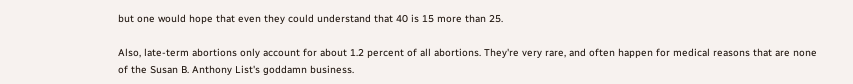but one would hope that even they could understand that 40 is 15 more than 25.

Also, late-term abortions only account for about 1.2 percent of all abortions. They're very rare, and often happen for medical reasons that are none of the Susan B. Anthony List's goddamn business.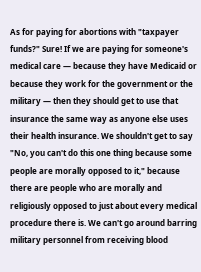As for paying for abortions with "taxpayer funds?" Sure! If we are paying for someone's medical care — because they have Medicaid or because they work for the government or the military — then they should get to use that insurance the same way as anyone else uses their health insurance. We shouldn't get to say "No, you can't do this one thing because some people are morally opposed to it," because there are people who are morally and religiously opposed to just about every medical procedure there is. We can't go around barring military personnel from receiving blood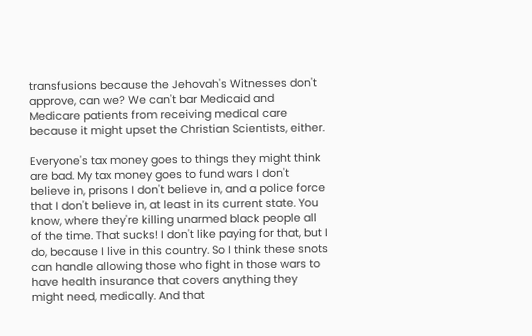transfusions because the Jehovah's Witnesses don't approve, can we? We can't bar Medicaid and Medicare patients from receiving medical care because it might upset the Christian Scientists, either.

Everyone's tax money goes to things they might think are bad. My tax money goes to fund wars I don't believe in, prisons I don't believe in, and a police force that I don't believe in, at least in its current state. You know, where they're killing unarmed black people all of the time. That sucks! I don't like paying for that, but I do, because I live in this country. So I think these snots can handle allowing those who fight in those wars to have health insurance that covers anything they might need, medically. And that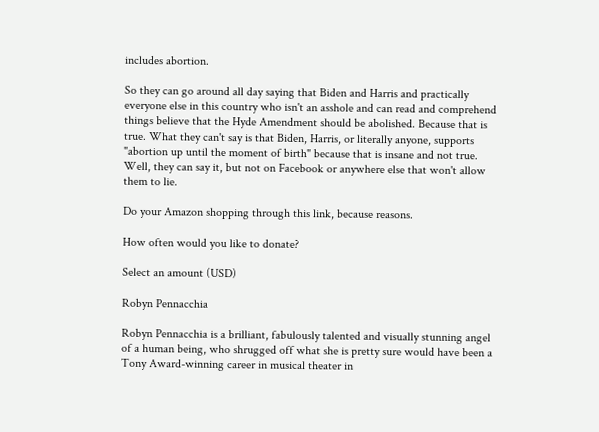includes abortion.

So they can go around all day saying that Biden and Harris and practically everyone else in this country who isn't an asshole and can read and comprehend things believe that the Hyde Amendment should be abolished. Because that is true. What they can't say is that Biden, Harris, or literally anyone, supports "abortion up until the moment of birth" because that is insane and not true. Well, they can say it, but not on Facebook or anywhere else that won't allow them to lie.

Do your Amazon shopping through this link, because reasons.

How often would you like to donate?

Select an amount (USD)

Robyn Pennacchia

Robyn Pennacchia is a brilliant, fabulously talented and visually stunning angel of a human being, who shrugged off what she is pretty sure would have been a Tony Award-winning career in musical theater in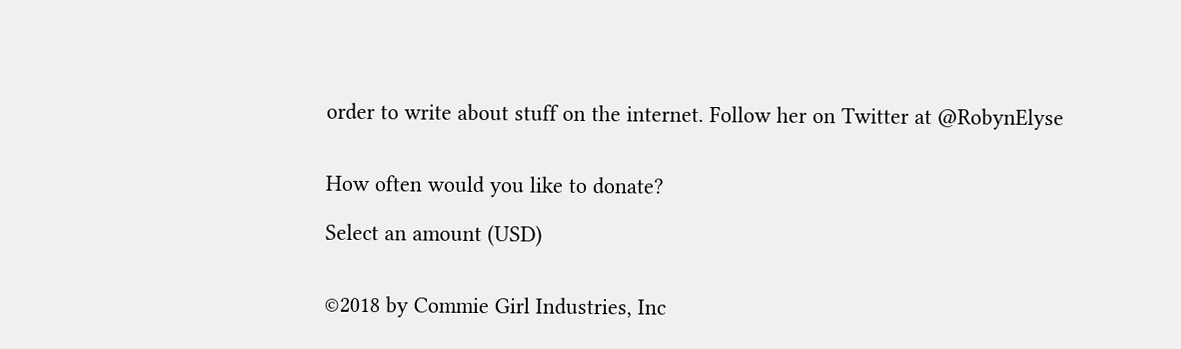order to write about stuff on the internet. Follow her on Twitter at @RobynElyse


How often would you like to donate?

Select an amount (USD)


©2018 by Commie Girl Industries, Inc